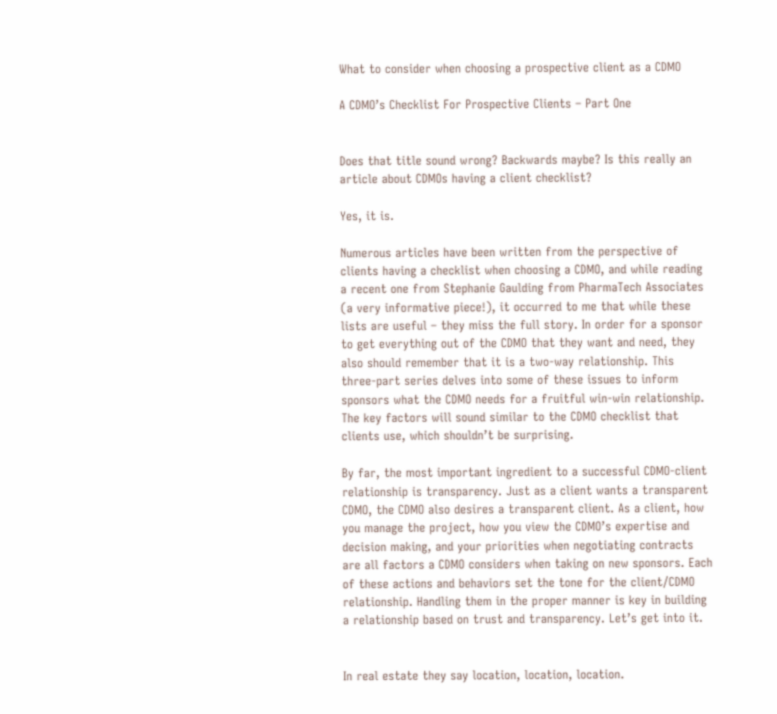What to consider when choosing a prospective client as a CDMO

A CDMO’s Checklist For Prospective Clients – Part One


Does that title sound wrong? Backwards maybe? Is this really an article about CDMOs having a client checklist?

Yes, it is.

Numerous articles have been written from the perspective of clients having a checklist when choosing a CDMO, and while reading a recent one from Stephanie Gaulding from PharmaTech Associates (a very informative piece!), it occurred to me that while these lists are useful – they miss the full story. In order for a sponsor to get everything out of the CDMO that they want and need, they also should remember that it is a two-way relationship. This three-part series delves into some of these issues to inform sponsors what the CDMO needs for a fruitful win-win relationship. The key factors will sound similar to the CDMO checklist that clients use, which shouldn’t be surprising.

By far, the most important ingredient to a successful CDMO-client relationship is transparency. Just as a client wants a transparent CDMO, the CDMO also desires a transparent client. As a client, how you manage the project, how you view the CDMO’s expertise and decision making, and your priorities when negotiating contracts are all factors a CDMO considers when taking on new sponsors. Each of these actions and behaviors set the tone for the client/CDMO relationship. Handling them in the proper manner is key in building a relationship based on trust and transparency. Let’s get into it.


In real estate they say location, location, location.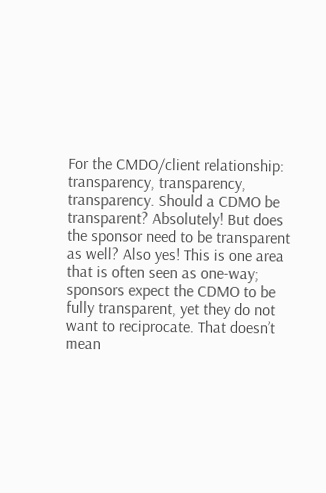For the CMDO/client relationship: transparency, transparency, transparency. Should a CDMO be transparent? Absolutely! But does the sponsor need to be transparent as well? Also yes! This is one area that is often seen as one-way; sponsors expect the CDMO to be fully transparent, yet they do not want to reciprocate. That doesn’t mean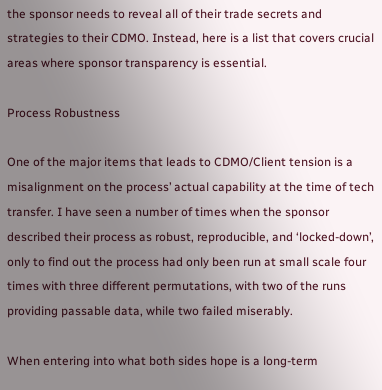the sponsor needs to reveal all of their trade secrets and strategies to their CDMO. Instead, here is a list that covers crucial areas where sponsor transparency is essential.

Process Robustness

One of the major items that leads to CDMO/Client tension is a misalignment on the process’ actual capability at the time of tech transfer. I have seen a number of times when the sponsor described their process as robust, reproducible, and ‘locked-down’, only to find out the process had only been run at small scale four times with three different permutations, with two of the runs providing passable data, while two failed miserably.

When entering into what both sides hope is a long-term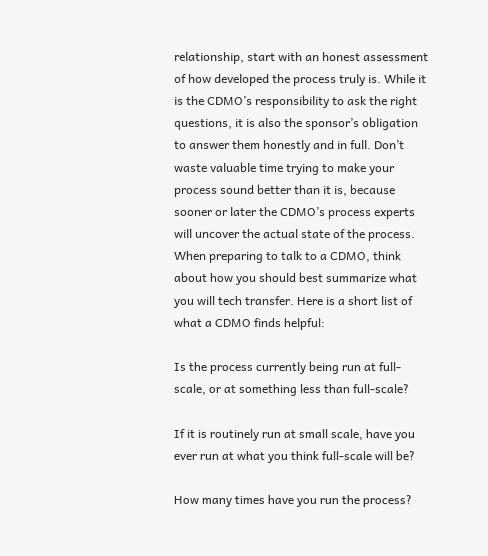relationship, start with an honest assessment of how developed the process truly is. While it is the CDMO’s responsibility to ask the right questions, it is also the sponsor’s obligation to answer them honestly and in full. Don’t waste valuable time trying to make your process sound better than it is, because sooner or later the CDMO’s process experts will uncover the actual state of the process. When preparing to talk to a CDMO, think about how you should best summarize what you will tech transfer. Here is a short list of what a CDMO finds helpful:

Is the process currently being run at full-scale, or at something less than full-scale?

If it is routinely run at small scale, have you ever run at what you think full-scale will be?

How many times have you run the process?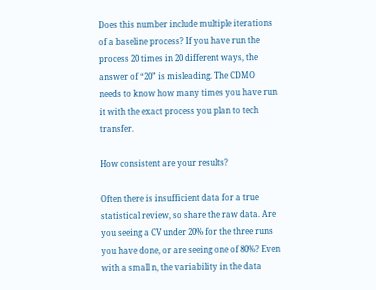Does this number include multiple iterations of a baseline process? If you have run the process 20 times in 20 different ways, the answer of “20” is misleading. The CDMO needs to know how many times you have run it with the exact process you plan to tech transfer.

How consistent are your results?

Often there is insufficient data for a true statistical review, so share the raw data. Are you seeing a CV under 20% for the three runs you have done, or are seeing one of 80%? Even with a small n, the variability in the data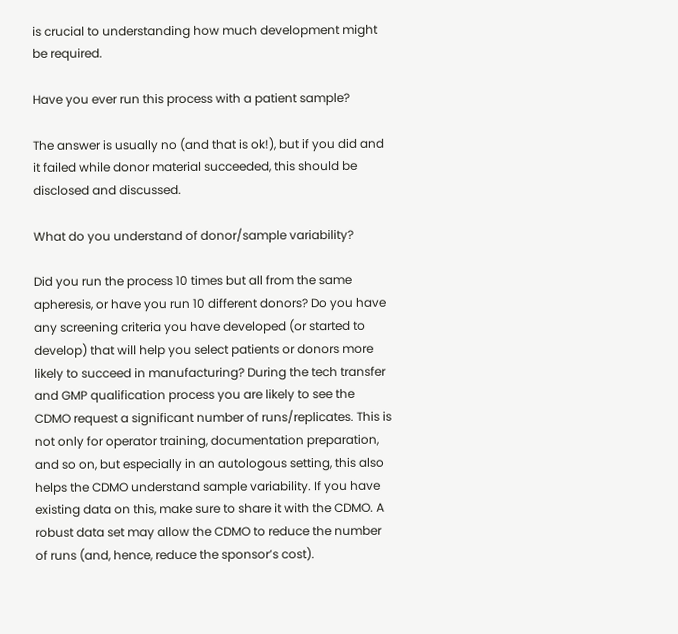is crucial to understanding how much development might be required.

Have you ever run this process with a patient sample?

The answer is usually no (and that is ok!), but if you did and it failed while donor material succeeded, this should be disclosed and discussed.

What do you understand of donor/sample variability?

Did you run the process 10 times but all from the same apheresis, or have you run 10 different donors? Do you have any screening criteria you have developed (or started to develop) that will help you select patients or donors more likely to succeed in manufacturing? During the tech transfer and GMP qualification process you are likely to see the CDMO request a significant number of runs/replicates. This is not only for operator training, documentation preparation, and so on, but especially in an autologous setting, this also helps the CDMO understand sample variability. If you have existing data on this, make sure to share it with the CDMO. A robust data set may allow the CDMO to reduce the number of runs (and, hence, reduce the sponsor’s cost).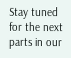Stay tuned for the next parts in our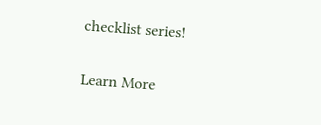checklist series!

Learn More